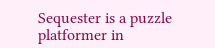Sequester is a puzzle platformer in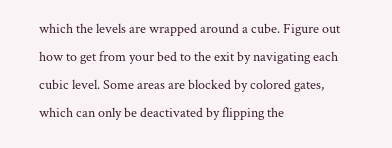which the levels are wrapped around a cube. Figure out how to get from your bed to the exit by navigating each cubic level. Some areas are blocked by colored gates, which can only be deactivated by flipping the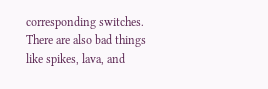corresponding switches. There are also bad things like spikes, lava, and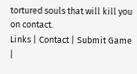tortured souls that will kill you on contact.
Links | Contact | Submit Game |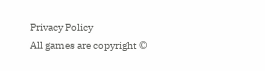Privacy Policy
All games are copyright ©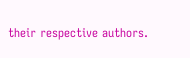their respective authors.